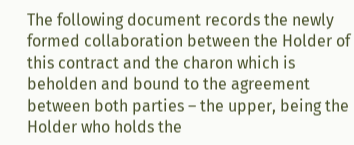The following document records the newly formed collaboration between the Holder of this contract and the charon which is beholden and bound to the agreement between both parties – the upper, being the Holder who holds the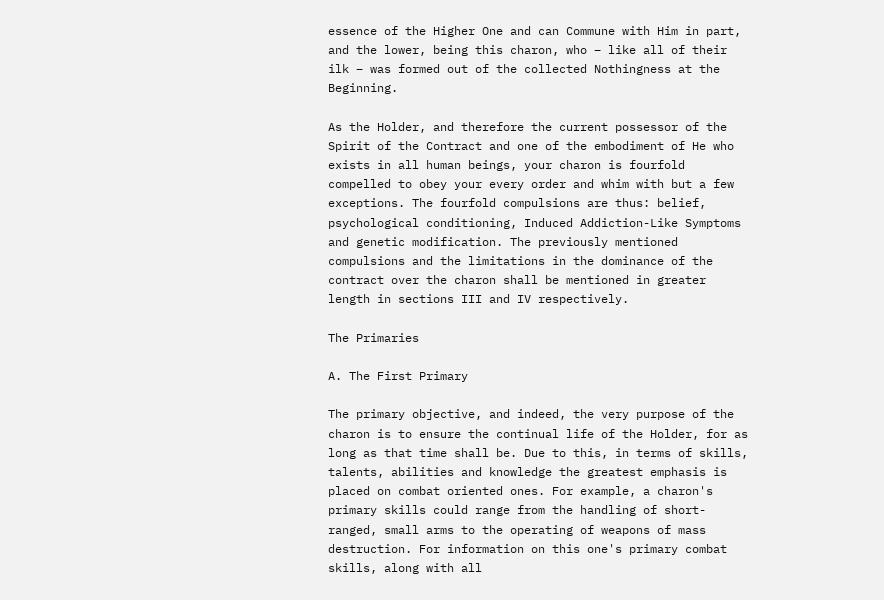essence of the Higher One and can Commune with Him in part, and the lower, being this charon, who – like all of their ilk – was formed out of the collected Nothingness at the Beginning.

As the Holder, and therefore the current possessor of the Spirit of the Contract and one of the embodiment of He who exists in all human beings, your charon is fourfold compelled to obey your every order and whim with but a few exceptions. The fourfold compulsions are thus: belief, psychological conditioning, Induced Addiction-Like Symptoms and genetic modification. The previously mentioned compulsions and the limitations in the dominance of the contract over the charon shall be mentioned in greater length in sections III and IV respectively.

The Primaries

A. The First Primary

The primary objective, and indeed, the very purpose of the charon is to ensure the continual life of the Holder, for as long as that time shall be. Due to this, in terms of skills, talents, abilities and knowledge the greatest emphasis is placed on combat oriented ones. For example, a charon's primary skills could range from the handling of short-ranged, small arms to the operating of weapons of mass destruction. For information on this one's primary combat skills, along with all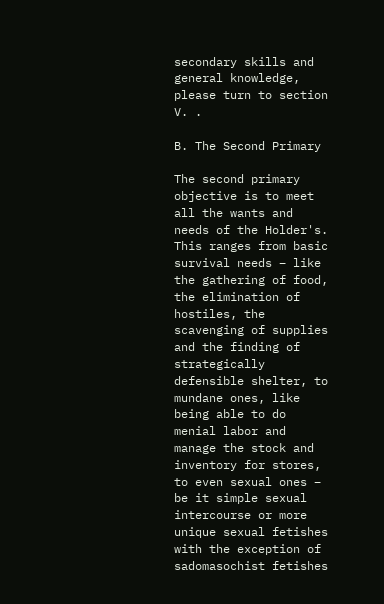secondary skills and general knowledge, please turn to section V. .

B. The Second Primary

The second primary objective is to meet all the wants and needs of the Holder's. This ranges from basic survival needs – like the gathering of food, the elimination of hostiles, the scavenging of supplies and the finding of strategically defensible shelter, to mundane ones, like being able to do menial labor and manage the stock and inventory for stores, to even sexual ones – be it simple sexual intercourse or more unique sexual fetishes with the exception of sadomasochist fetishes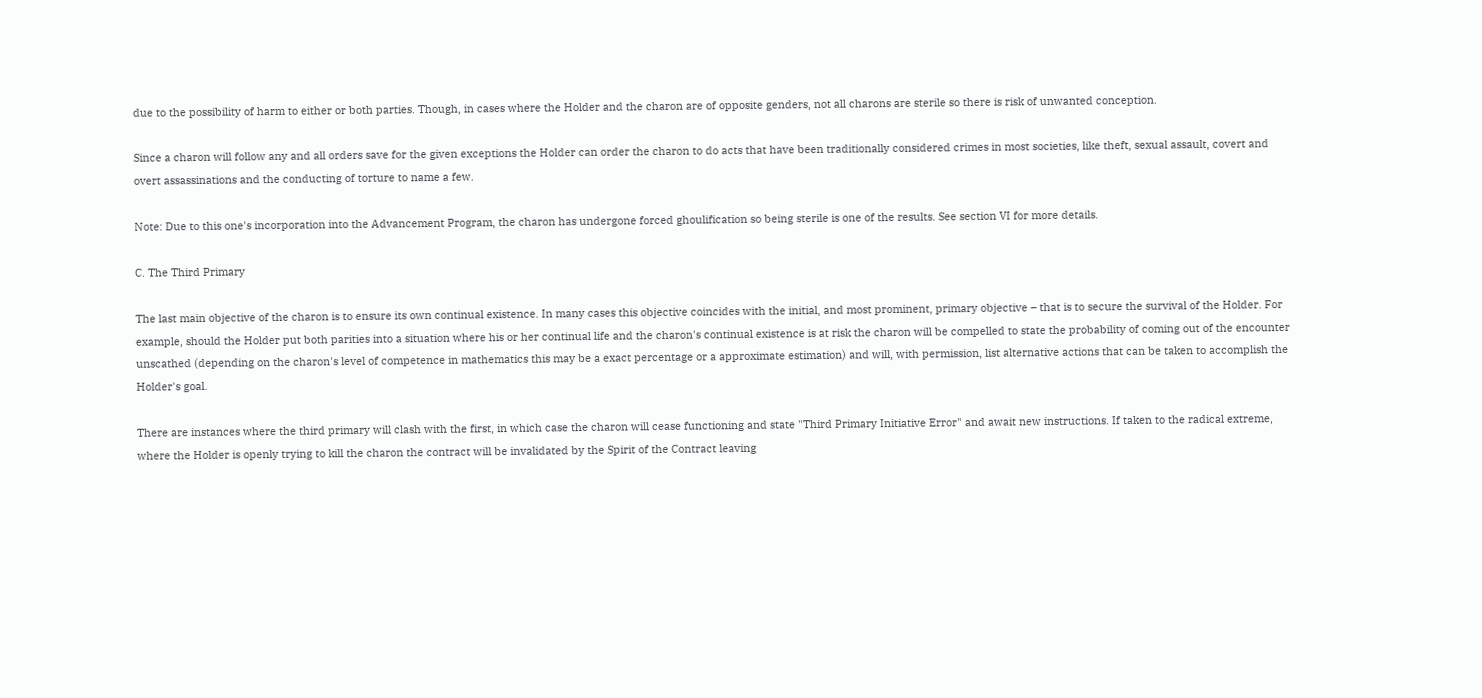due to the possibility of harm to either or both parties. Though, in cases where the Holder and the charon are of opposite genders, not all charons are sterile so there is risk of unwanted conception.

Since a charon will follow any and all orders save for the given exceptions the Holder can order the charon to do acts that have been traditionally considered crimes in most societies, like theft, sexual assault, covert and overt assassinations and the conducting of torture to name a few.

Note: Due to this one's incorporation into the Advancement Program, the charon has undergone forced ghoulification so being sterile is one of the results. See section VI for more details.

C. The Third Primary

The last main objective of the charon is to ensure its own continual existence. In many cases this objective coincides with the initial, and most prominent, primary objective – that is to secure the survival of the Holder. For example, should the Holder put both parities into a situation where his or her continual life and the charon's continual existence is at risk the charon will be compelled to state the probability of coming out of the encounter unscathed (depending on the charon's level of competence in mathematics this may be a exact percentage or a approximate estimation) and will, with permission, list alternative actions that can be taken to accomplish the Holder's goal.

There are instances where the third primary will clash with the first, in which case the charon will cease functioning and state "Third Primary Initiative Error" and await new instructions. If taken to the radical extreme, where the Holder is openly trying to kill the charon the contract will be invalidated by the Spirit of the Contract leaving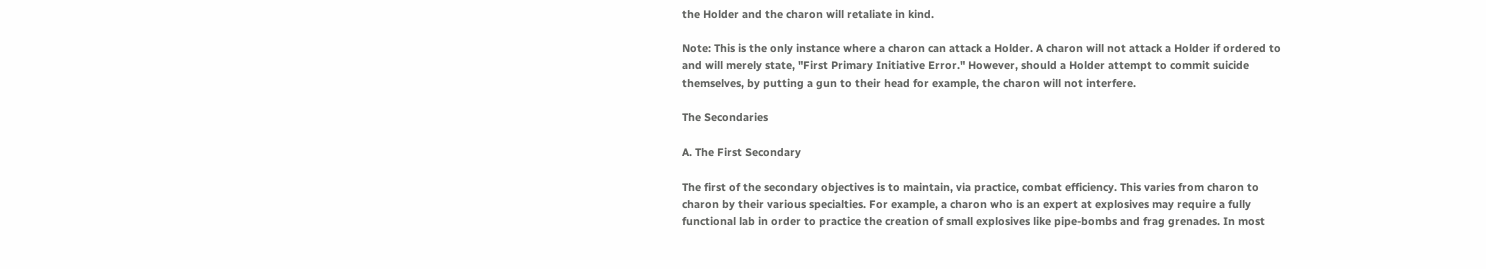the Holder and the charon will retaliate in kind.

Note: This is the only instance where a charon can attack a Holder. A charon will not attack a Holder if ordered to and will merely state, "First Primary Initiative Error." However, should a Holder attempt to commit suicide themselves, by putting a gun to their head for example, the charon will not interfere.

The Secondaries

A. The First Secondary

The first of the secondary objectives is to maintain, via practice, combat efficiency. This varies from charon to charon by their various specialties. For example, a charon who is an expert at explosives may require a fully functional lab in order to practice the creation of small explosives like pipe-bombs and frag grenades. In most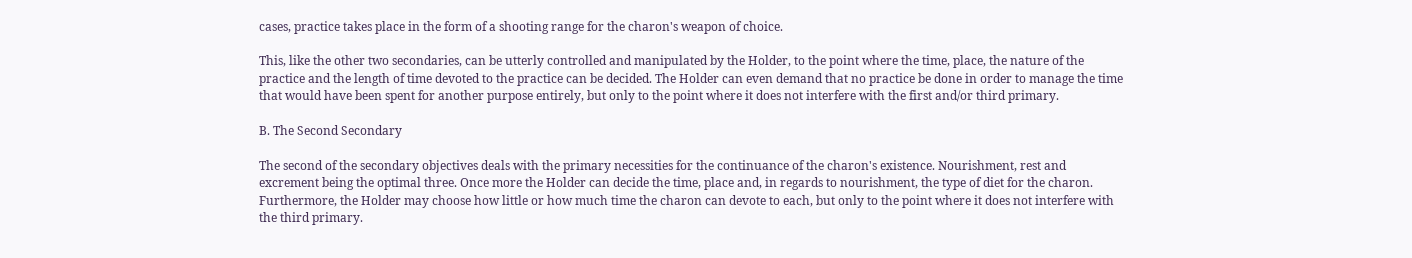cases, practice takes place in the form of a shooting range for the charon's weapon of choice.

This, like the other two secondaries, can be utterly controlled and manipulated by the Holder, to the point where the time, place, the nature of the practice and the length of time devoted to the practice can be decided. The Holder can even demand that no practice be done in order to manage the time that would have been spent for another purpose entirely, but only to the point where it does not interfere with the first and/or third primary.

B. The Second Secondary

The second of the secondary objectives deals with the primary necessities for the continuance of the charon's existence. Nourishment, rest and excrement being the optimal three. Once more the Holder can decide the time, place and, in regards to nourishment, the type of diet for the charon. Furthermore, the Holder may choose how little or how much time the charon can devote to each, but only to the point where it does not interfere with the third primary.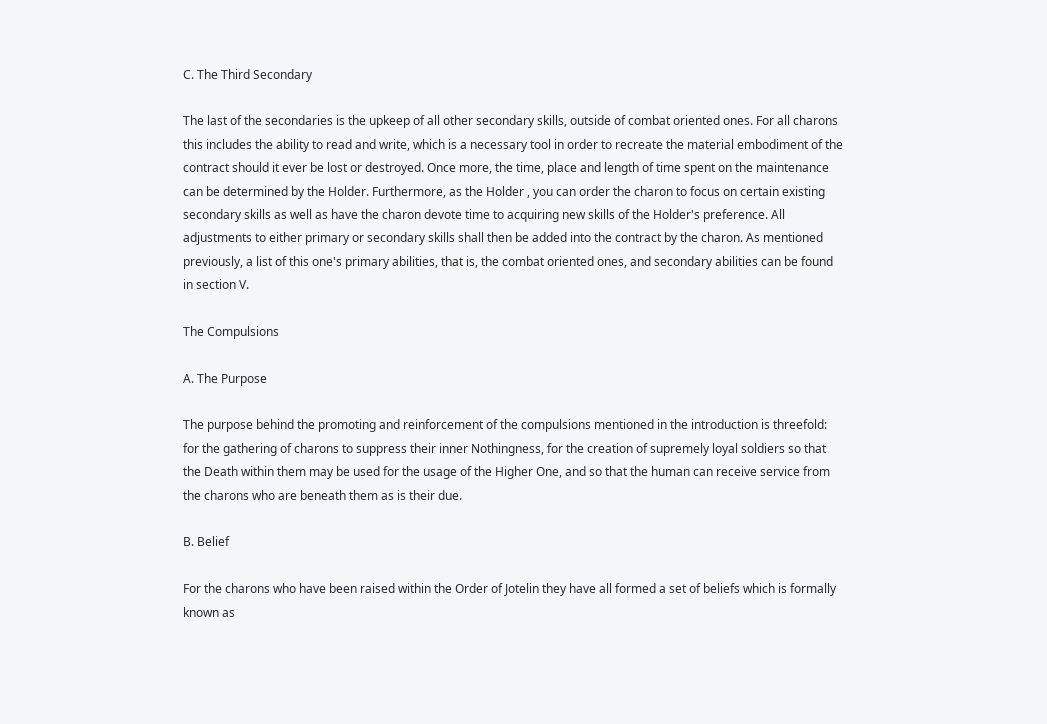C. The Third Secondary

The last of the secondaries is the upkeep of all other secondary skills, outside of combat oriented ones. For all charons this includes the ability to read and write, which is a necessary tool in order to recreate the material embodiment of the contract should it ever be lost or destroyed. Once more, the time, place and length of time spent on the maintenance can be determined by the Holder. Furthermore, as the Holder , you can order the charon to focus on certain existing secondary skills as well as have the charon devote time to acquiring new skills of the Holder's preference. All adjustments to either primary or secondary skills shall then be added into the contract by the charon. As mentioned previously, a list of this one's primary abilities, that is, the combat oriented ones, and secondary abilities can be found in section V.

The Compulsions

A. The Purpose

The purpose behind the promoting and reinforcement of the compulsions mentioned in the introduction is threefold: for the gathering of charons to suppress their inner Nothingness, for the creation of supremely loyal soldiers so that the Death within them may be used for the usage of the Higher One, and so that the human can receive service from the charons who are beneath them as is their due.

B. Belief

For the charons who have been raised within the Order of Jotelin they have all formed a set of beliefs which is formally known as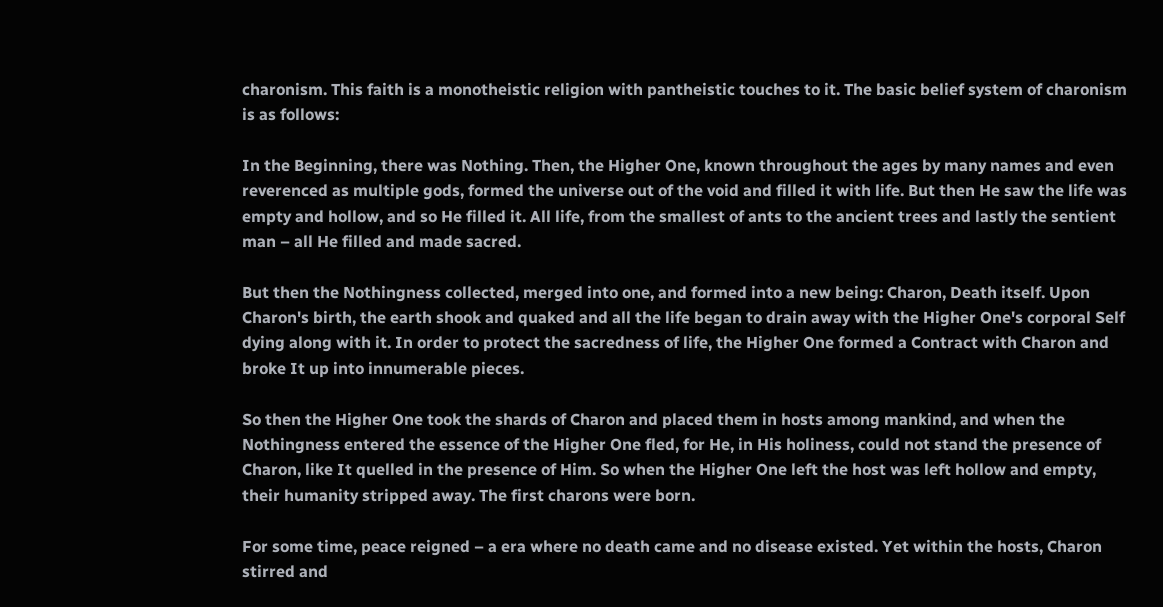charonism. This faith is a monotheistic religion with pantheistic touches to it. The basic belief system of charonism is as follows:

In the Beginning, there was Nothing. Then, the Higher One, known throughout the ages by many names and even reverenced as multiple gods, formed the universe out of the void and filled it with life. But then He saw the life was empty and hollow, and so He filled it. All life, from the smallest of ants to the ancient trees and lastly the sentient man – all He filled and made sacred.

But then the Nothingness collected, merged into one, and formed into a new being: Charon, Death itself. Upon Charon's birth, the earth shook and quaked and all the life began to drain away with the Higher One's corporal Self dying along with it. In order to protect the sacredness of life, the Higher One formed a Contract with Charon and broke It up into innumerable pieces.

So then the Higher One took the shards of Charon and placed them in hosts among mankind, and when the Nothingness entered the essence of the Higher One fled, for He, in His holiness, could not stand the presence of Charon, like It quelled in the presence of Him. So when the Higher One left the host was left hollow and empty, their humanity stripped away. The first charons were born.

For some time, peace reigned – a era where no death came and no disease existed. Yet within the hosts, Charon stirred and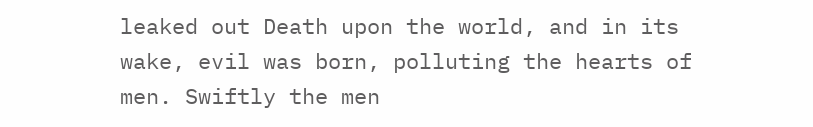leaked out Death upon the world, and in its wake, evil was born, polluting the hearts of men. Swiftly the men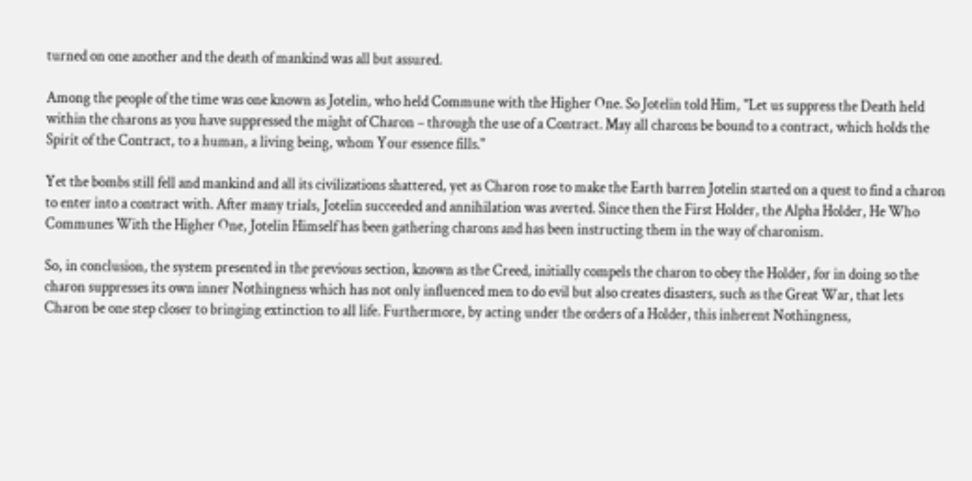turned on one another and the death of mankind was all but assured.

Among the people of the time was one known as Jotelin, who held Commune with the Higher One. So Jotelin told Him, "Let us suppress the Death held within the charons as you have suppressed the might of Charon – through the use of a Contract. May all charons be bound to a contract, which holds the Spirit of the Contract, to a human, a living being, whom Your essence fills."

Yet the bombs still fell and mankind and all its civilizations shattered, yet as Charon rose to make the Earth barren Jotelin started on a quest to find a charon to enter into a contract with. After many trials, Jotelin succeeded and annihilation was averted. Since then the First Holder, the Alpha Holder, He Who Communes With the Higher One, Jotelin Himself has been gathering charons and has been instructing them in the way of charonism.

So, in conclusion, the system presented in the previous section, known as the Creed, initially compels the charon to obey the Holder, for in doing so the charon suppresses its own inner Nothingness which has not only influenced men to do evil but also creates disasters, such as the Great War, that lets Charon be one step closer to bringing extinction to all life. Furthermore, by acting under the orders of a Holder, this inherent Nothingness,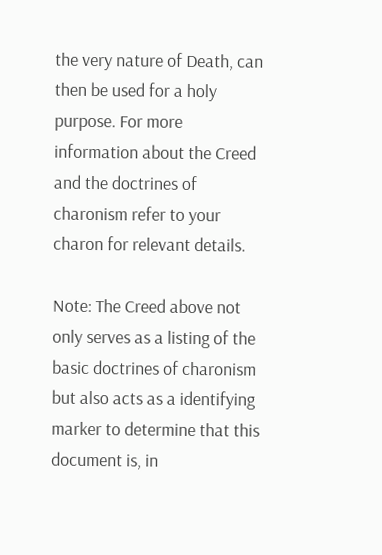the very nature of Death, can then be used for a holy purpose. For more information about the Creed and the doctrines of charonism refer to your charon for relevant details.

Note: The Creed above not only serves as a listing of the basic doctrines of charonism but also acts as a identifying marker to determine that this document is, in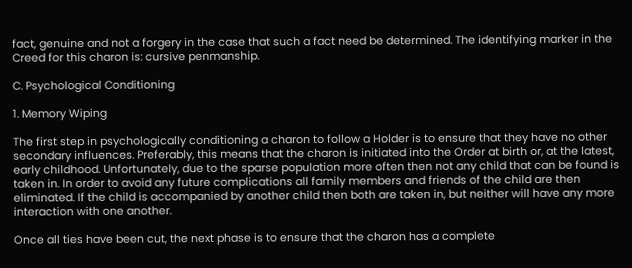fact, genuine and not a forgery in the case that such a fact need be determined. The identifying marker in the Creed for this charon is: cursive penmanship.

C. Psychological Conditioning

1. Memory Wiping

The first step in psychologically conditioning a charon to follow a Holder is to ensure that they have no other secondary influences. Preferably, this means that the charon is initiated into the Order at birth or, at the latest, early childhood. Unfortunately, due to the sparse population more often then not any child that can be found is taken in. In order to avoid any future complications all family members and friends of the child are then eliminated. If the child is accompanied by another child then both are taken in, but neither will have any more interaction with one another.

Once all ties have been cut, the next phase is to ensure that the charon has a complete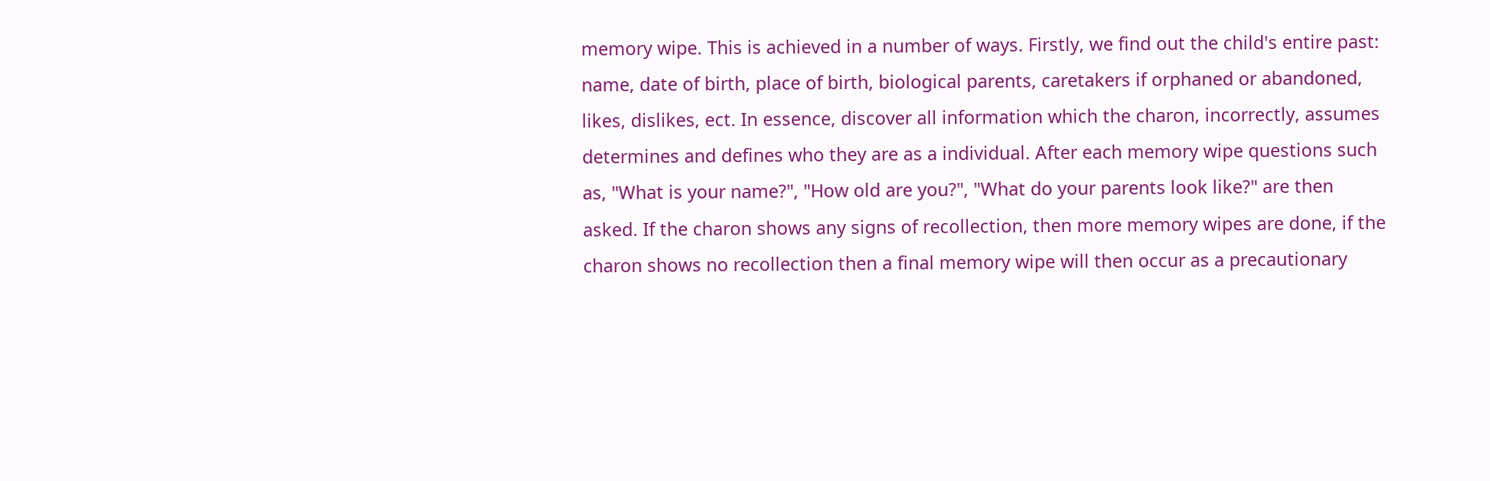memory wipe. This is achieved in a number of ways. Firstly, we find out the child's entire past: name, date of birth, place of birth, biological parents, caretakers if orphaned or abandoned, likes, dislikes, ect. In essence, discover all information which the charon, incorrectly, assumes determines and defines who they are as a individual. After each memory wipe questions such as, "What is your name?", "How old are you?", "What do your parents look like?" are then asked. If the charon shows any signs of recollection, then more memory wipes are done, if the charon shows no recollection then a final memory wipe will then occur as a precautionary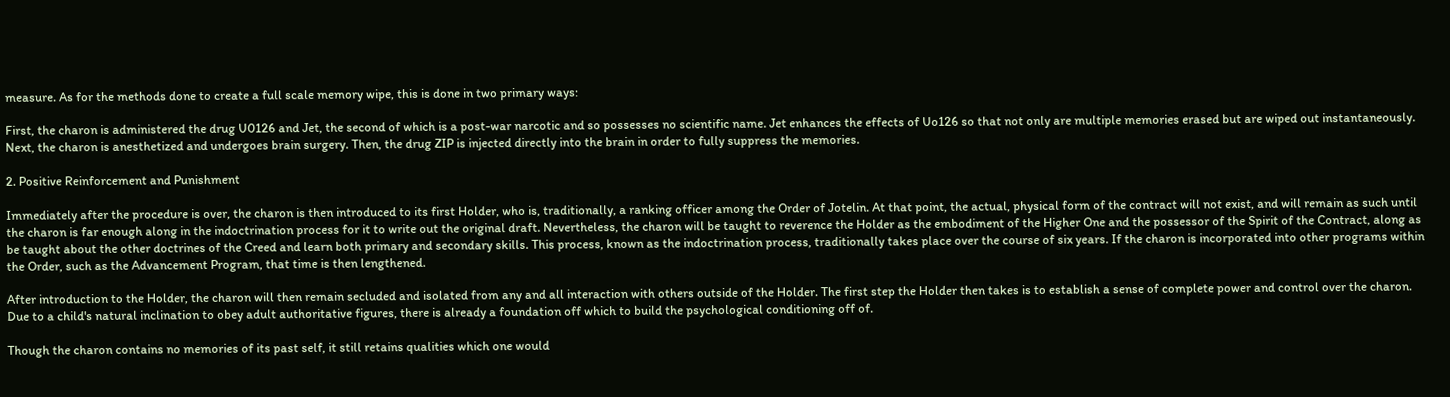measure. As for the methods done to create a full scale memory wipe, this is done in two primary ways:

First, the charon is administered the drug U0126 and Jet, the second of which is a post-war narcotic and so possesses no scientific name. Jet enhances the effects of Uo126 so that not only are multiple memories erased but are wiped out instantaneously. Next, the charon is anesthetized and undergoes brain surgery. Then, the drug ZIP is injected directly into the brain in order to fully suppress the memories.

2. Positive Reinforcement and Punishment

Immediately after the procedure is over, the charon is then introduced to its first Holder, who is, traditionally, a ranking officer among the Order of Jotelin. At that point, the actual, physical form of the contract will not exist, and will remain as such until the charon is far enough along in the indoctrination process for it to write out the original draft. Nevertheless, the charon will be taught to reverence the Holder as the embodiment of the Higher One and the possessor of the Spirit of the Contract, along as be taught about the other doctrines of the Creed and learn both primary and secondary skills. This process, known as the indoctrination process, traditionally takes place over the course of six years. If the charon is incorporated into other programs within the Order, such as the Advancement Program, that time is then lengthened.

After introduction to the Holder, the charon will then remain secluded and isolated from any and all interaction with others outside of the Holder. The first step the Holder then takes is to establish a sense of complete power and control over the charon. Due to a child's natural inclination to obey adult authoritative figures, there is already a foundation off which to build the psychological conditioning off of.

Though the charon contains no memories of its past self, it still retains qualities which one would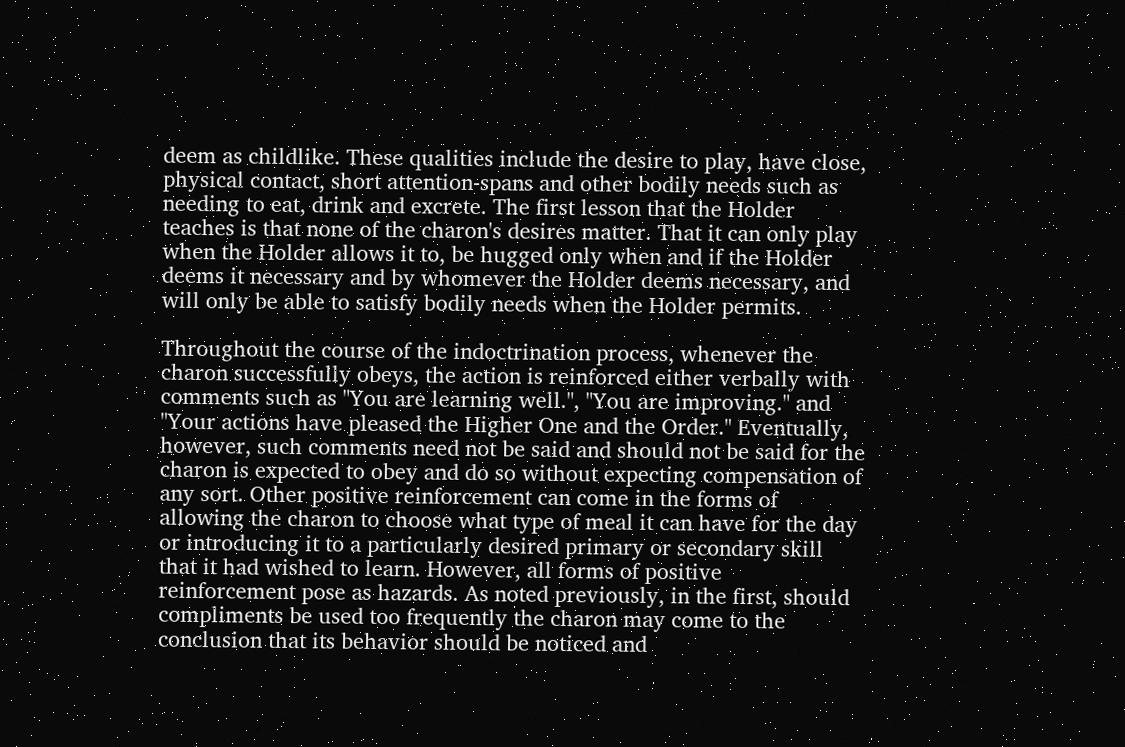deem as childlike. These qualities include the desire to play, have close, physical contact, short attention-spans and other bodily needs such as needing to eat, drink and excrete. The first lesson that the Holder teaches is that none of the charon's desires matter. That it can only play when the Holder allows it to, be hugged only when and if the Holder deems it necessary and by whomever the Holder deems necessary, and will only be able to satisfy bodily needs when the Holder permits.

Throughout the course of the indoctrination process, whenever the charon successfully obeys, the action is reinforced either verbally with comments such as "You are learning well.", "You are improving." and "Your actions have pleased the Higher One and the Order." Eventually, however, such comments need not be said and should not be said for the charon is expected to obey and do so without expecting compensation of any sort. Other positive reinforcement can come in the forms of allowing the charon to choose what type of meal it can have for the day or introducing it to a particularly desired primary or secondary skill that it had wished to learn. However, all forms of positive reinforcement pose as hazards. As noted previously, in the first, should compliments be used too frequently the charon may come to the conclusion that its behavior should be noticed and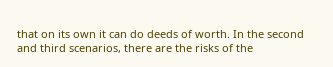that on its own it can do deeds of worth. In the second and third scenarios, there are the risks of the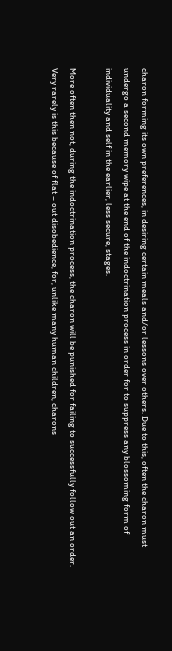charon forming its own preferences, in desiring certain meals and/or lessons over others. Due to this, often the charon must undergo a second memory wipe at the end of the indoctrination process in order for to suppress any blossoming form of individuality and self in the earlier, less secure, stages.

More often then not, during the indoctrination process, the charon will be punished for failing to successfully follow out an order. Very rarely is this because of flat – out disobedience, for, unlike many human children, charons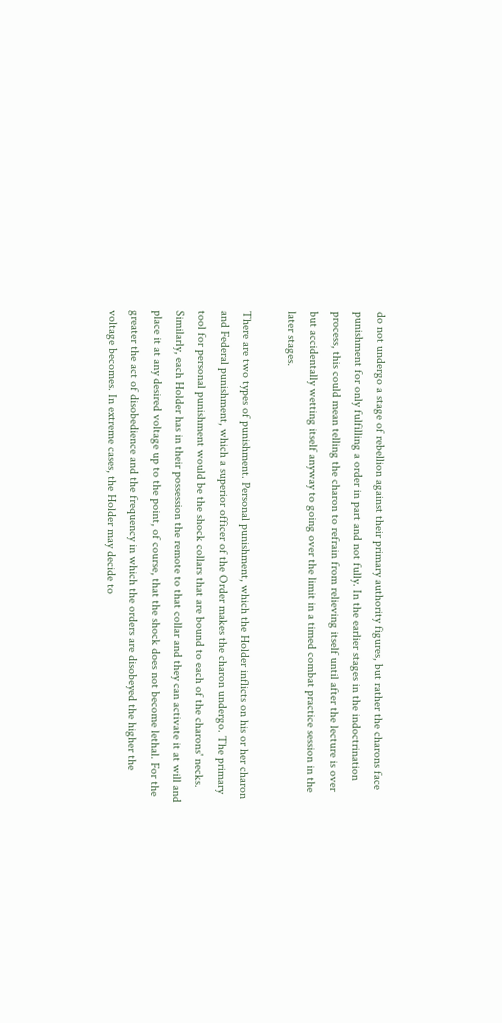do not undergo a stage of rebellion against their primary authority figures, but rather the charons face punishment for only fulfilling a order in part and not fully. In the earlier stages in the indoctrination process, this could mean telling the charon to refrain from relieving itself until after the lecture is over but accidentally wetting itself anyway to going over the limit in a timed combat practice session in the later stages.

There are two types of punishment. Personal punishment, which the Holder inflicts on his or her charon and Federal punishment, which a superior officer of the Order makes the charon undergo. The primary tool for personal punishment would be the shock collars that are bound to each of the charons' necks. Similarly, each Holder has in their possession the remote to that collar and they can activate it at will and place it at any desired voltage up to the point, of course, that the shock does not become lethal. For the greater the act of disobedience and the frequency in which the orders are disobeyed the higher the voltage becomes. In extreme cases, the Holder may decide to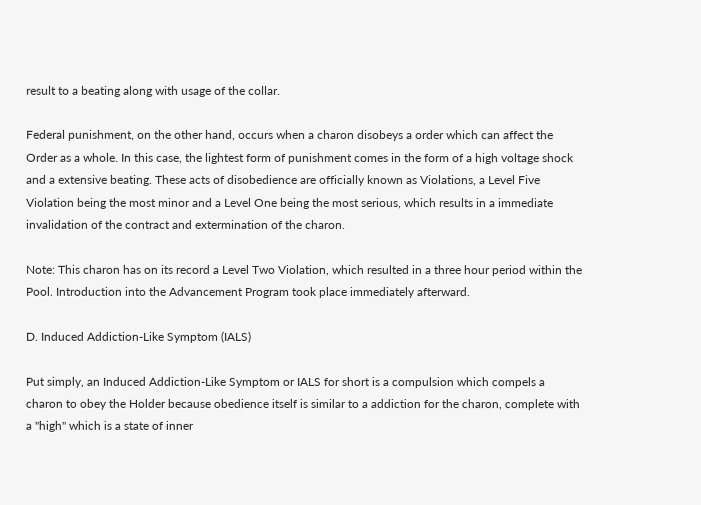result to a beating along with usage of the collar.

Federal punishment, on the other hand, occurs when a charon disobeys a order which can affect the Order as a whole. In this case, the lightest form of punishment comes in the form of a high voltage shock and a extensive beating. These acts of disobedience are officially known as Violations, a Level Five Violation being the most minor and a Level One being the most serious, which results in a immediate invalidation of the contract and extermination of the charon.

Note: This charon has on its record a Level Two Violation, which resulted in a three hour period within the Pool. Introduction into the Advancement Program took place immediately afterward.

D. Induced Addiction-Like Symptom (IALS)

Put simply, an Induced Addiction-Like Symptom or IALS for short is a compulsion which compels a charon to obey the Holder because obedience itself is similar to a addiction for the charon, complete with a "high" which is a state of inner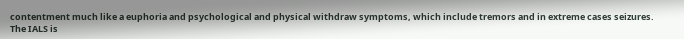contentment much like a euphoria and psychological and physical withdraw symptoms, which include tremors and in extreme cases seizures. The IALS is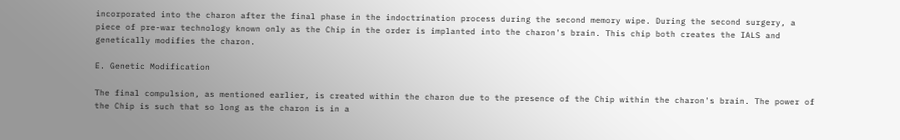incorporated into the charon after the final phase in the indoctrination process during the second memory wipe. During the second surgery, a piece of pre-war technology known only as the Chip in the order is implanted into the charon's brain. This chip both creates the IALS and genetically modifies the charon.

E. Genetic Modification

The final compulsion, as mentioned earlier, is created within the charon due to the presence of the Chip within the charon's brain. The power of the Chip is such that so long as the charon is in a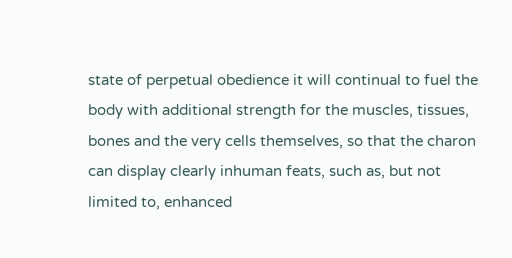state of perpetual obedience it will continual to fuel the body with additional strength for the muscles, tissues, bones and the very cells themselves, so that the charon can display clearly inhuman feats, such as, but not limited to, enhanced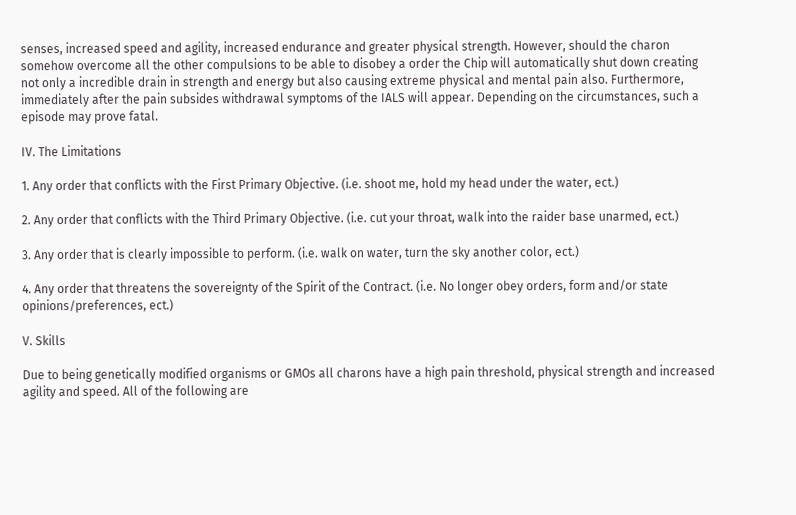senses, increased speed and agility, increased endurance and greater physical strength. However, should the charon somehow overcome all the other compulsions to be able to disobey a order the Chip will automatically shut down creating not only a incredible drain in strength and energy but also causing extreme physical and mental pain also. Furthermore, immediately after the pain subsides withdrawal symptoms of the IALS will appear. Depending on the circumstances, such a episode may prove fatal.

IV. The Limitations

1. Any order that conflicts with the First Primary Objective. (i.e. shoot me, hold my head under the water, ect.)

2. Any order that conflicts with the Third Primary Objective. (i.e. cut your throat, walk into the raider base unarmed, ect.)

3. Any order that is clearly impossible to perform. (i.e. walk on water, turn the sky another color, ect.)

4. Any order that threatens the sovereignty of the Spirit of the Contract. (i.e. No longer obey orders, form and/or state opinions/preferences, ect.)

V. Skills

Due to being genetically modified organisms or GMOs all charons have a high pain threshold, physical strength and increased agility and speed. All of the following are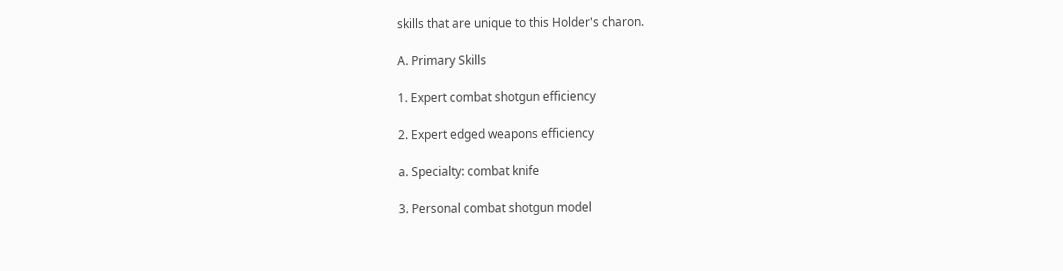skills that are unique to this Holder's charon.

A. Primary Skills

1. Expert combat shotgun efficiency

2. Expert edged weapons efficiency

a. Specialty: combat knife

3. Personal combat shotgun model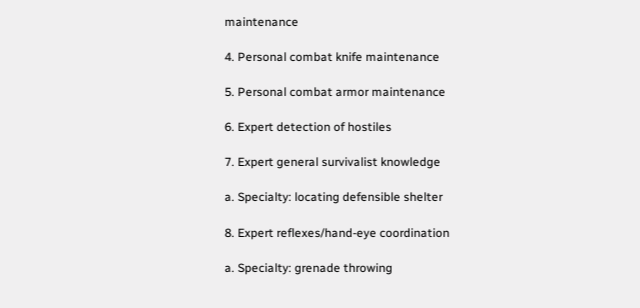maintenance

4. Personal combat knife maintenance

5. Personal combat armor maintenance

6. Expert detection of hostiles

7. Expert general survivalist knowledge

a. Specialty: locating defensible shelter

8. Expert reflexes/hand-eye coordination

a. Specialty: grenade throwing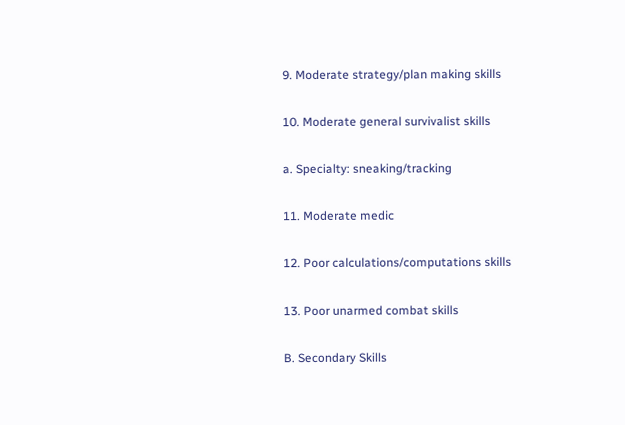9. Moderate strategy/plan making skills

10. Moderate general survivalist skills

a. Specialty: sneaking/tracking

11. Moderate medic

12. Poor calculations/computations skills

13. Poor unarmed combat skills

B. Secondary Skills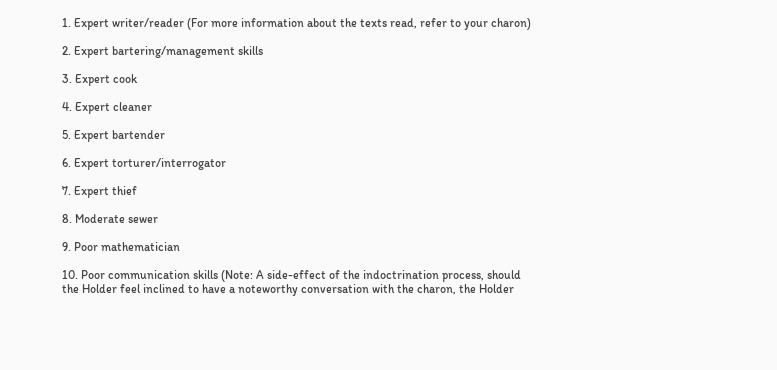1. Expert writer/reader (For more information about the texts read, refer to your charon)

2. Expert bartering/management skills

3. Expert cook

4. Expert cleaner

5. Expert bartender

6. Expert torturer/interrogator

7. Expert thief

8. Moderate sewer

9. Poor mathematician

10. Poor communication skills (Note: A side-effect of the indoctrination process, should the Holder feel inclined to have a noteworthy conversation with the charon, the Holder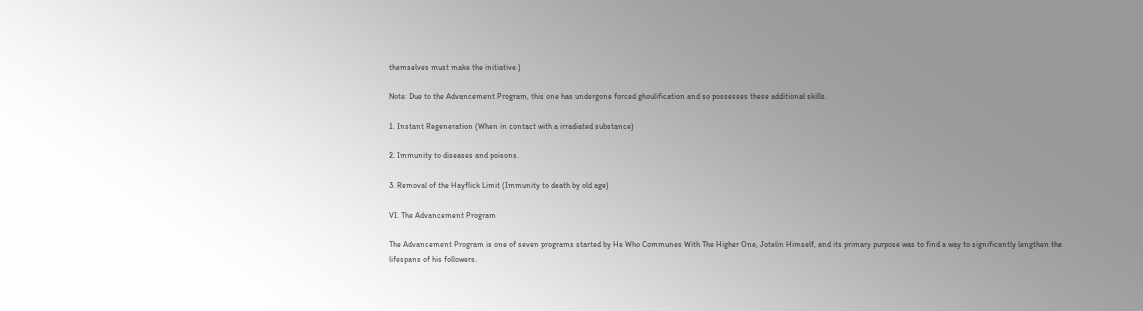themselves must make the initiative.)

Note: Due to the Advancement Program, this one has undergone forced ghoulification and so possesses these additional skills.

1. Instant Regeneration (When in contact with a irradiated substance)

2. Immunity to diseases and poisons.

3. Removal of the Hayflick Limit (Immunity to death by old age)

VI. The Advancement Program

The Advancement Program is one of seven programs started by He Who Communes With The Higher One, Jotelin Himself, and its primary purpose was to find a way to significantly lengthen the lifespans of his followers.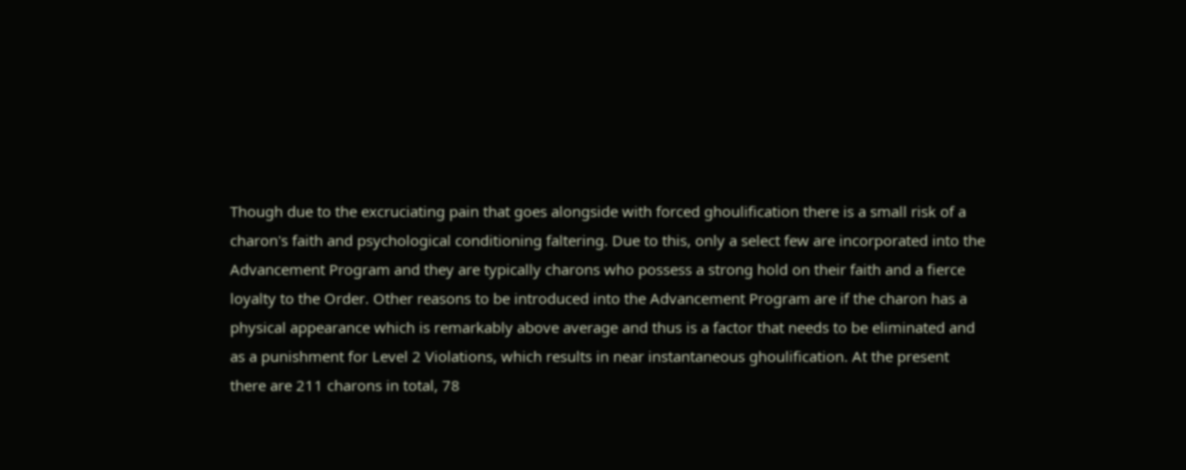Though due to the excruciating pain that goes alongside with forced ghoulification there is a small risk of a charon's faith and psychological conditioning faltering. Due to this, only a select few are incorporated into the Advancement Program and they are typically charons who possess a strong hold on their faith and a fierce loyalty to the Order. Other reasons to be introduced into the Advancement Program are if the charon has a physical appearance which is remarkably above average and thus is a factor that needs to be eliminated and as a punishment for Level 2 Violations, which results in near instantaneous ghoulification. At the present there are 211 charons in total, 78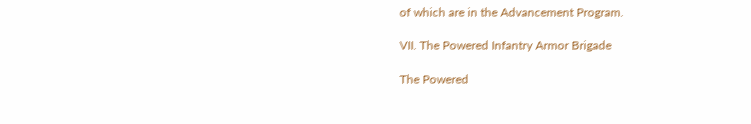of which are in the Advancement Program.

VII. The Powered Infantry Armor Brigade

The Powered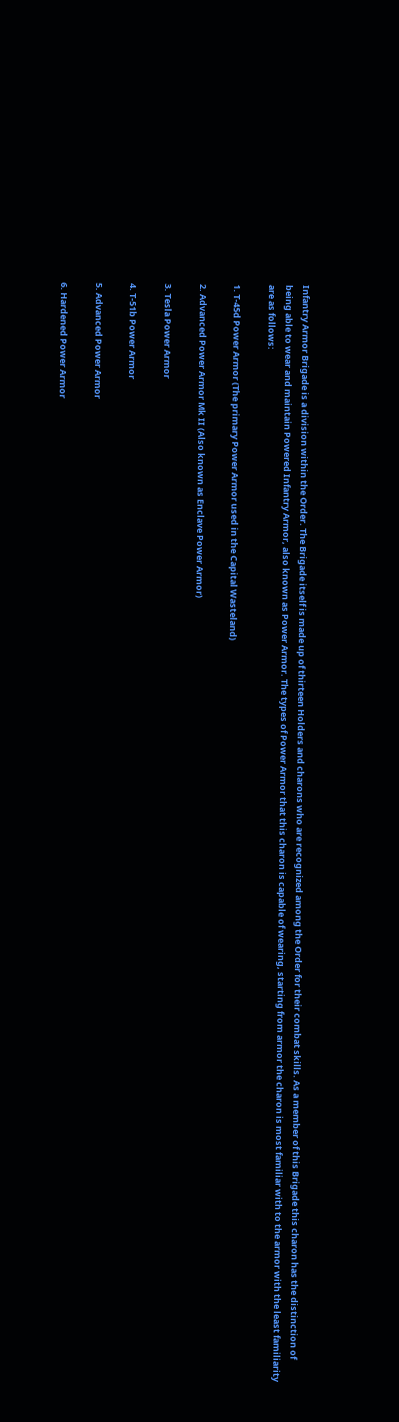Infantry Armor Brigade is a division within the Order. The Brigade itself is made up of thirteen Holders and charons who are recognized among the Order for their combat skills. As a member of this Brigade this charon has the distinction of being able to wear and maintain Powered Infantry Armor, also known as Power Armor. The types of Power Armor that this charon is capable of wearing, starting from armor the charon is most familiar with to the armor with the least familiarity are as follows:

1. T-45d Power Armor (The primary Power Armor used in the Capital Wasteland)

2. Advanced Power Armor Mk II (Also known as Enclave Power Armor)

3. Tesla Power Armor

4. T-51b Power Armor

5. Advanced Power Armor

6. Hardened Power Armor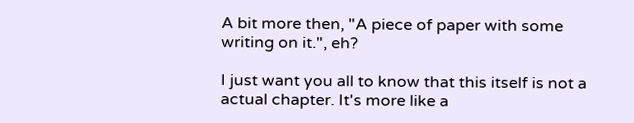A bit more then, "A piece of paper with some writing on it.", eh?

I just want you all to know that this itself is not a actual chapter. It's more like a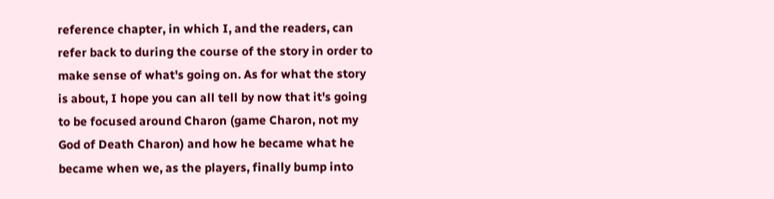reference chapter, in which I, and the readers, can refer back to during the course of the story in order to make sense of what's going on. As for what the story is about, I hope you can all tell by now that it's going to be focused around Charon (game Charon, not my God of Death Charon) and how he became what he became when we, as the players, finally bump into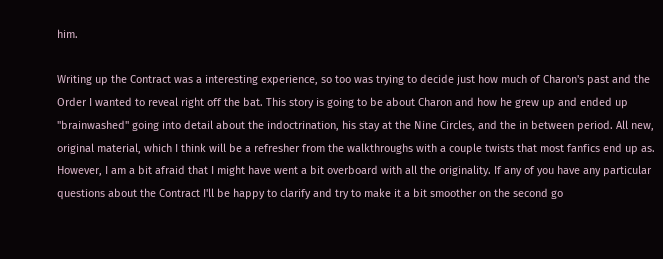him.

Writing up the Contract was a interesting experience, so too was trying to decide just how much of Charon's past and the Order I wanted to reveal right off the bat. This story is going to be about Charon and how he grew up and ended up "brainwashed" going into detail about the indoctrination, his stay at the Nine Circles, and the in between period. All new, original material, which I think will be a refresher from the walkthroughs with a couple twists that most fanfics end up as. However, I am a bit afraid that I might have went a bit overboard with all the originality. If any of you have any particular questions about the Contract I'll be happy to clarify and try to make it a bit smoother on the second go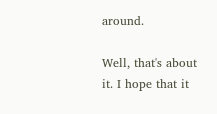around.

Well, that's about it. I hope that it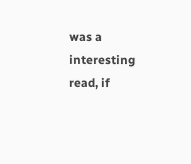was a interesting read, if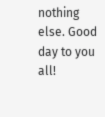nothing else. Good day to you all!